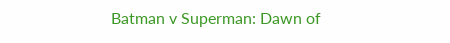Batman v Superman: Dawn of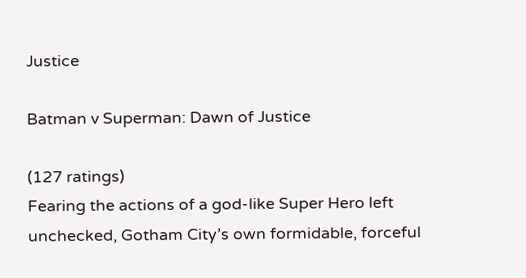Justice

Batman v Superman: Dawn of Justice

(127 ratings)
Fearing the actions of a god-like Super Hero left unchecked, Gotham City’s own formidable, forceful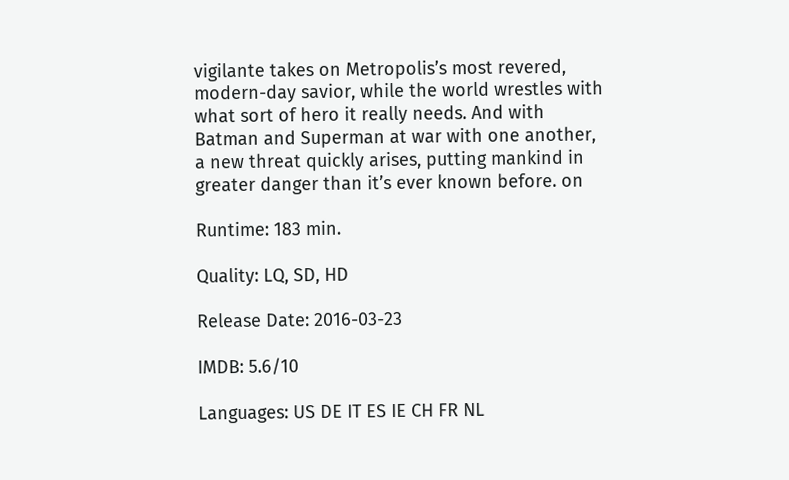vigilante takes on Metropolis’s most revered, modern-day savior, while the world wrestles with what sort of hero it really needs. And with Batman and Superman at war with one another, a new threat quickly arises, putting mankind in greater danger than it’s ever known before. on

Runtime: 183 min.

Quality: LQ, SD, HD

Release Date: 2016-03-23

IMDB: 5.6/10

Languages: US DE IT ES IE CH FR NL